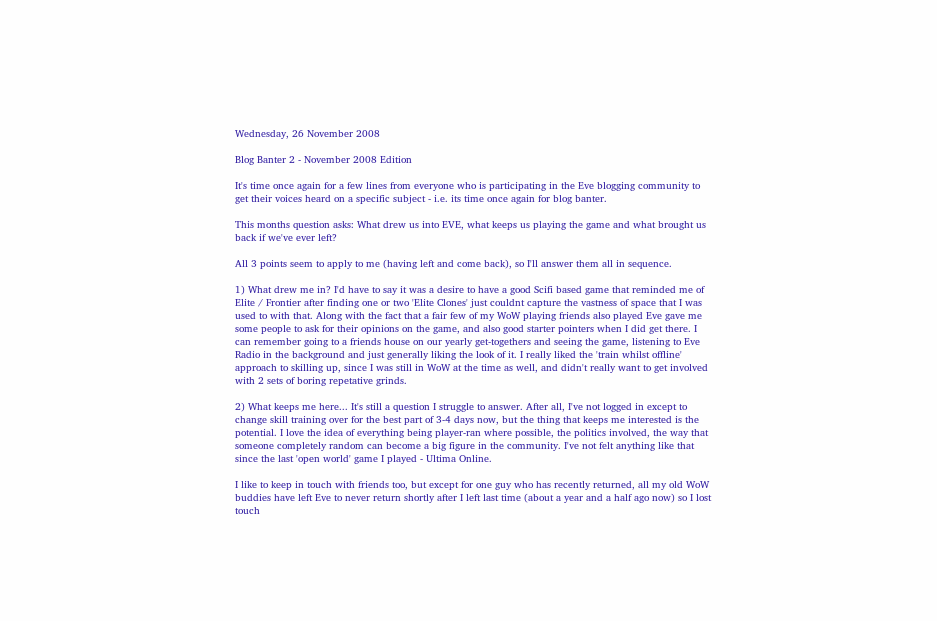Wednesday, 26 November 2008

Blog Banter 2 - November 2008 Edition

It's time once again for a few lines from everyone who is participating in the Eve blogging community to get their voices heard on a specific subject - i.e. its time once again for blog banter.

This months question asks: What drew us into EVE, what keeps us playing the game and what brought us back if we've ever left?

All 3 points seem to apply to me (having left and come back), so I'll answer them all in sequence.

1) What drew me in? I'd have to say it was a desire to have a good Scifi based game that reminded me of Elite / Frontier after finding one or two 'Elite Clones' just couldnt capture the vastness of space that I was used to with that. Along with the fact that a fair few of my WoW playing friends also played Eve gave me some people to ask for their opinions on the game, and also good starter pointers when I did get there. I can remember going to a friends house on our yearly get-togethers and seeing the game, listening to Eve Radio in the background and just generally liking the look of it. I really liked the 'train whilst offline' approach to skilling up, since I was still in WoW at the time as well, and didn't really want to get involved with 2 sets of boring repetative grinds.

2) What keeps me here... It's still a question I struggle to answer. After all, I've not logged in except to change skill training over for the best part of 3-4 days now, but the thing that keeps me interested is the potential. I love the idea of everything being player-ran where possible, the politics involved, the way that someone completely random can become a big figure in the community. I've not felt anything like that since the last 'open world' game I played - Ultima Online.

I like to keep in touch with friends too, but except for one guy who has recently returned, all my old WoW buddies have left Eve to never return shortly after I left last time (about a year and a half ago now) so I lost touch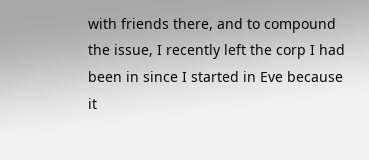with friends there, and to compound the issue, I recently left the corp I had been in since I started in Eve because it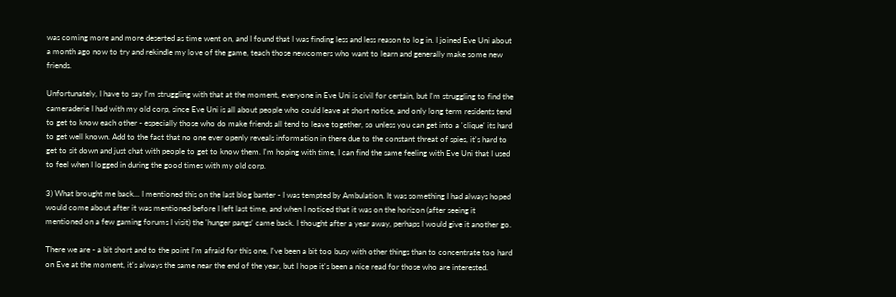was coming more and more deserted as time went on, and I found that I was finding less and less reason to log in. I joined Eve Uni about a month ago now to try and rekindle my love of the game, teach those newcomers who want to learn and generally make some new friends.

Unfortunately, I have to say I'm struggling with that at the moment, everyone in Eve Uni is civil for certain, but I'm struggling to find the cameraderie I had with my old corp, since Eve Uni is all about people who could leave at short notice, and only long term residents tend to get to know each other - especially those who do make friends all tend to leave together, so unless you can get into a 'clique' its hard to get well known. Add to the fact that no one ever openly reveals information in there due to the constant threat of spies, it's hard to get to sit down and just chat with people to get to know them. I'm hoping with time, I can find the same feeling with Eve Uni that I used to feel when I logged in during the good times with my old corp.

3) What brought me back... I mentioned this on the last blog banter - I was tempted by Ambulation. It was something I had always hoped would come about after it was mentioned before I left last time, and when I noticed that it was on the horizon (after seeing it mentioned on a few gaming forums I visit) the 'hunger pangs' came back. I thought after a year away, perhaps I would give it another go.

There we are - a bit short and to the point I'm afraid for this one, I've been a bit too busy with other things than to concentrate too hard on Eve at the moment, it's always the same near the end of the year, but I hope it's been a nice read for those who are interested.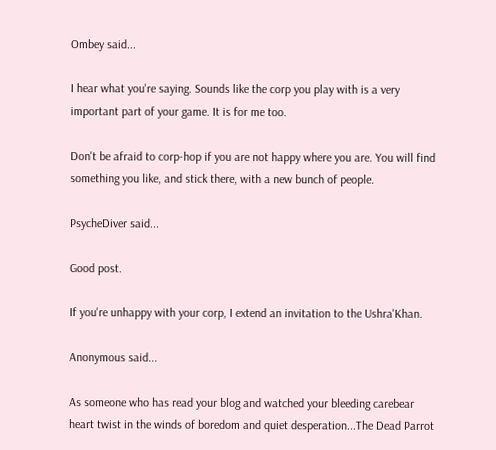Ombey said...

I hear what you're saying. Sounds like the corp you play with is a very important part of your game. It is for me too.

Don't be afraid to corp-hop if you are not happy where you are. You will find something you like, and stick there, with a new bunch of people.

PsycheDiver said...

Good post.

If you're unhappy with your corp, I extend an invitation to the Ushra'Khan.

Anonymous said...

As someone who has read your blog and watched your bleeding carebear heart twist in the winds of boredom and quiet desperation...The Dead Parrot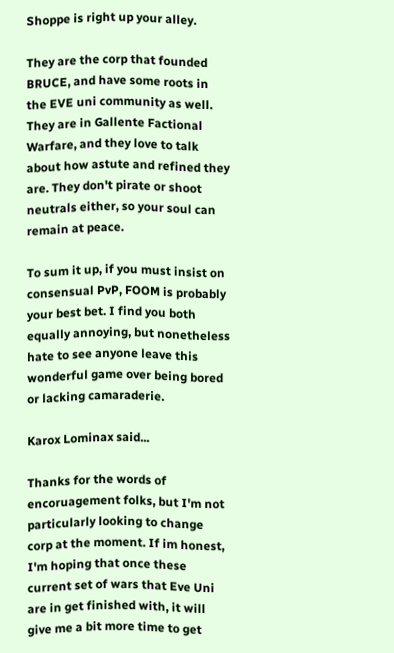Shoppe is right up your alley.

They are the corp that founded BRUCE, and have some roots in the EVE uni community as well. They are in Gallente Factional Warfare, and they love to talk about how astute and refined they are. They don't pirate or shoot neutrals either, so your soul can remain at peace.

To sum it up, if you must insist on consensual PvP, FOOM is probably your best bet. I find you both equally annoying, but nonetheless hate to see anyone leave this wonderful game over being bored or lacking camaraderie.

Karox Lominax said...

Thanks for the words of encoruagement folks, but I'm not particularly looking to change corp at the moment. If im honest, I'm hoping that once these current set of wars that Eve Uni are in get finished with, it will give me a bit more time to get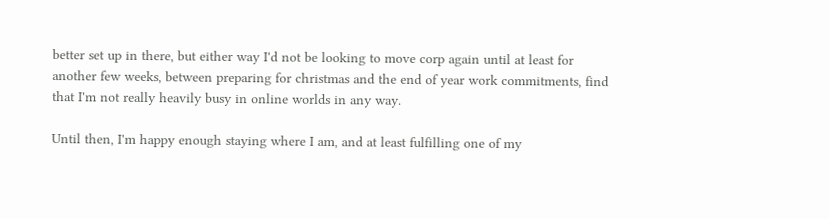better set up in there, but either way I'd not be looking to move corp again until at least for another few weeks, between preparing for christmas and the end of year work commitments, find that I'm not really heavily busy in online worlds in any way.

Until then, I'm happy enough staying where I am, and at least fulfilling one of my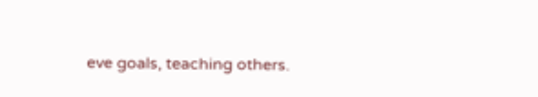eve goals, teaching others.